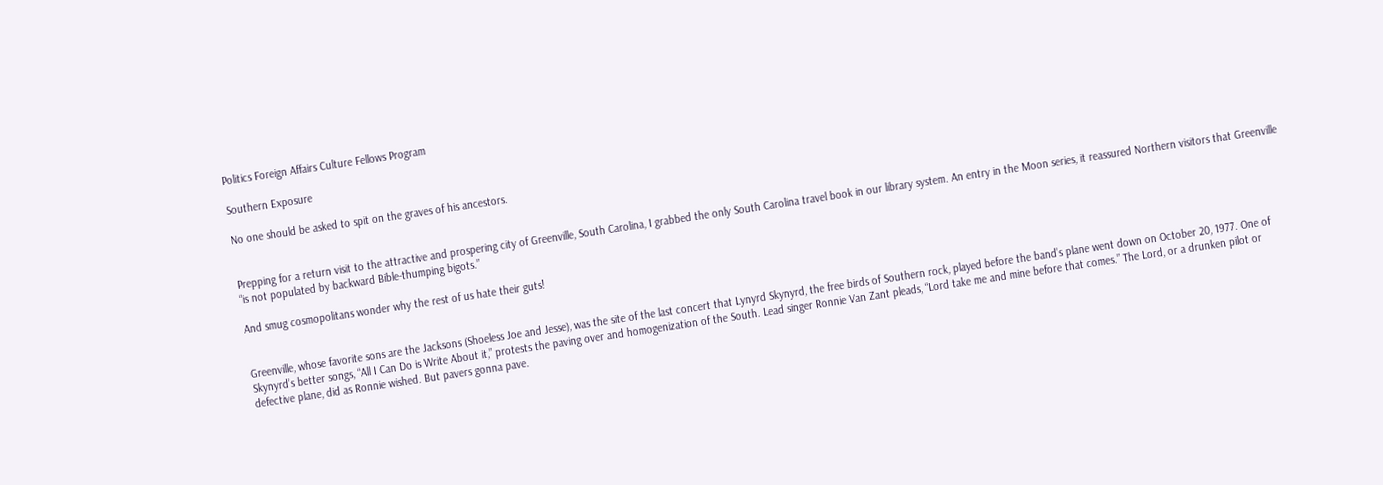Politics Foreign Affairs Culture Fellows Program

Southern Exposure

No one should be asked to spit on the graves of his ancestors.


Prepping for a return visit to the attractive and prospering city of Greenville, South Carolina, I grabbed the only South Carolina travel book in our library system. An entry in the Moon series, it reassured Northern visitors that Greenville “is not populated by backward Bible-thumping bigots.”

And smug cosmopolitans wonder why the rest of us hate their guts!


Greenville, whose favorite sons are the Jacksons (Shoeless Joe and Jesse), was the site of the last concert that Lynyrd Skynyrd, the free birds of Southern rock, played before the band’s plane went down on October 20, 1977. One of Skynyrd’s better songs, “All I Can Do is Write About it,” protests the paving over and homogenization of the South. Lead singer Ronnie Van Zant pleads, “Lord take me and mine before that comes.” The Lord, or a drunken pilot or defective plane, did as Ronnie wished. But pavers gonna pave.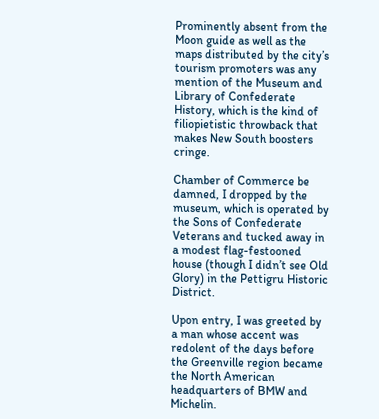Prominently absent from the Moon guide as well as the maps distributed by the city’s tourism promoters was any mention of the Museum and Library of Confederate History, which is the kind of filiopietistic throwback that makes New South boosters cringe.

Chamber of Commerce be damned, I dropped by the museum, which is operated by the Sons of Confederate Veterans and tucked away in a modest flag-festooned house (though I didn’t see Old Glory) in the Pettigru Historic District.

Upon entry, I was greeted by a man whose accent was redolent of the days before the Greenville region became the North American headquarters of BMW and Michelin.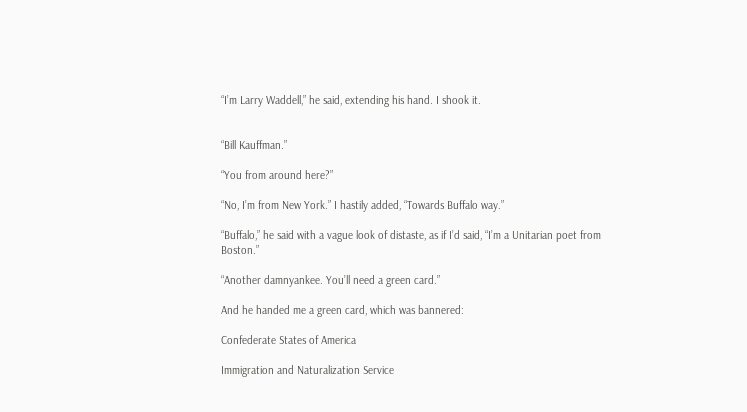“I’m Larry Waddell,” he said, extending his hand. I shook it.


“Bill Kauffman.”

“You from around here?”

“No, I’m from New York.” I hastily added, “Towards Buffalo way.”

“Buffalo,” he said with a vague look of distaste, as if I’d said, “I’m a Unitarian poet from Boston.”

“Another damnyankee. You’ll need a green card.”

And he handed me a green card, which was bannered:

Confederate States of America

Immigration and Naturalization Service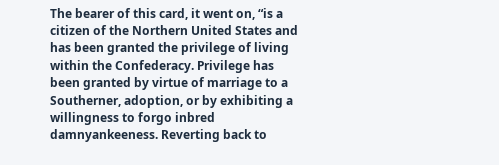The bearer of this card, it went on, “is a citizen of the Northern United States and has been granted the privilege of living within the Confederacy. Privilege has been granted by virtue of marriage to a Southerner, adoption, or by exhibiting a willingness to forgo inbred damnyankeeness. Reverting back to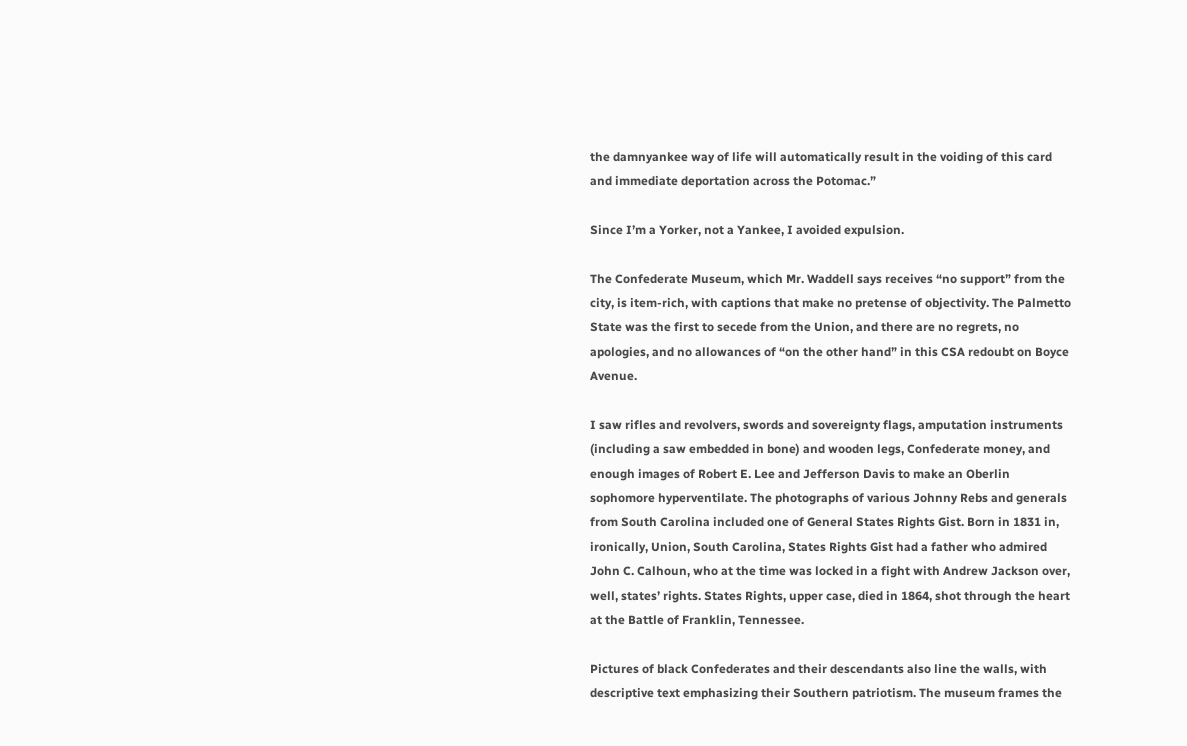the damnyankee way of life will automatically result in the voiding of this card and immediate deportation across the Potomac.”

Since I’m a Yorker, not a Yankee, I avoided expulsion.

The Confederate Museum, which Mr. Waddell says receives “no support” from the city, is item-rich, with captions that make no pretense of objectivity. The Palmetto State was the first to secede from the Union, and there are no regrets, no apologies, and no allowances of “on the other hand” in this CSA redoubt on Boyce Avenue.

I saw rifles and revolvers, swords and sovereignty flags, amputation instruments (including a saw embedded in bone) and wooden legs, Confederate money, and enough images of Robert E. Lee and Jefferson Davis to make an Oberlin sophomore hyperventilate. The photographs of various Johnny Rebs and generals from South Carolina included one of General States Rights Gist. Born in 1831 in, ironically, Union, South Carolina, States Rights Gist had a father who admired John C. Calhoun, who at the time was locked in a fight with Andrew Jackson over, well, states’ rights. States Rights, upper case, died in 1864, shot through the heart at the Battle of Franklin, Tennessee.

Pictures of black Confederates and their descendants also line the walls, with descriptive text emphasizing their Southern patriotism. The museum frames the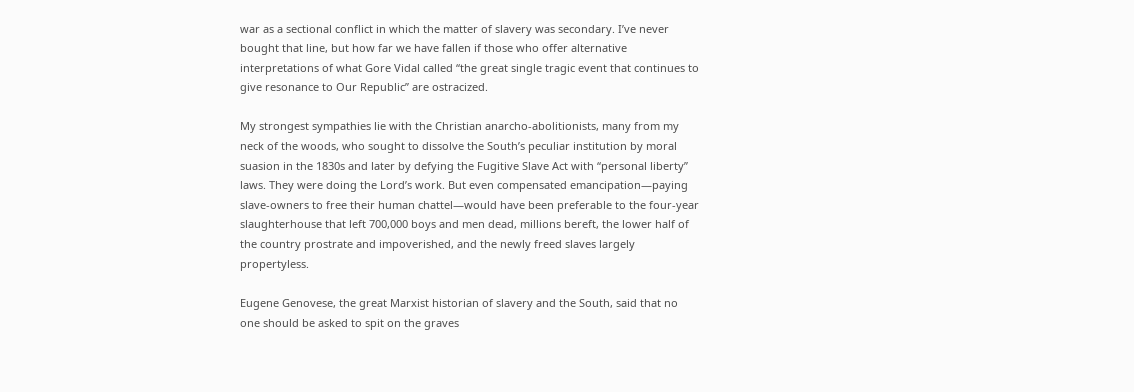war as a sectional conflict in which the matter of slavery was secondary. I’ve never bought that line, but how far we have fallen if those who offer alternative interpretations of what Gore Vidal called “the great single tragic event that continues to give resonance to Our Republic” are ostracized.

My strongest sympathies lie with the Christian anarcho-abolitionists, many from my neck of the woods, who sought to dissolve the South’s peculiar institution by moral suasion in the 1830s and later by defying the Fugitive Slave Act with “personal liberty” laws. They were doing the Lord’s work. But even compensated emancipation—paying slave-owners to free their human chattel—would have been preferable to the four-year slaughterhouse that left 700,000 boys and men dead, millions bereft, the lower half of the country prostrate and impoverished, and the newly freed slaves largely propertyless.

Eugene Genovese, the great Marxist historian of slavery and the South, said that no one should be asked to spit on the graves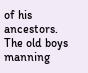of his ancestors. The old boys manning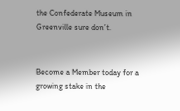the Confederate Museum in Greenville sure don’t.


Become a Member today for a growing stake in the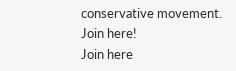conservative movement.
Join here!
Join here